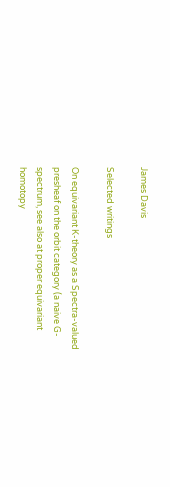James Davis

Selected writings

On equivariant K-theory as a Spectra-valued presheaf on the orbit category (a naive G-spectrum, see also at proper equivariant homotopy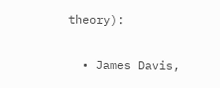theory):

  • James Davis,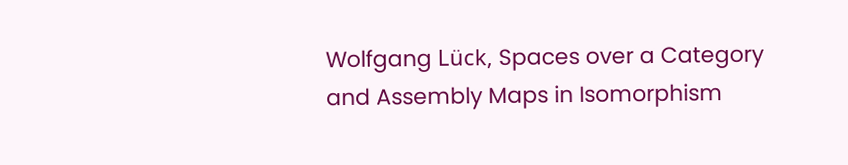Wolfgang Lück, Spaces over a Category and Assembly Maps in Isomorphism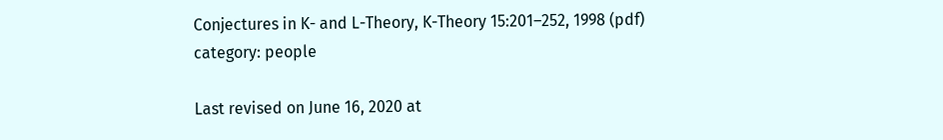Conjectures in K- and L-Theory, K-Theory 15:201–252, 1998 (pdf)
category: people

Last revised on June 16, 2020 at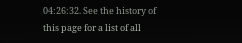04:26:32. See the history of this page for a list of all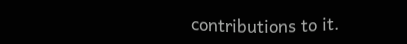contributions to it.